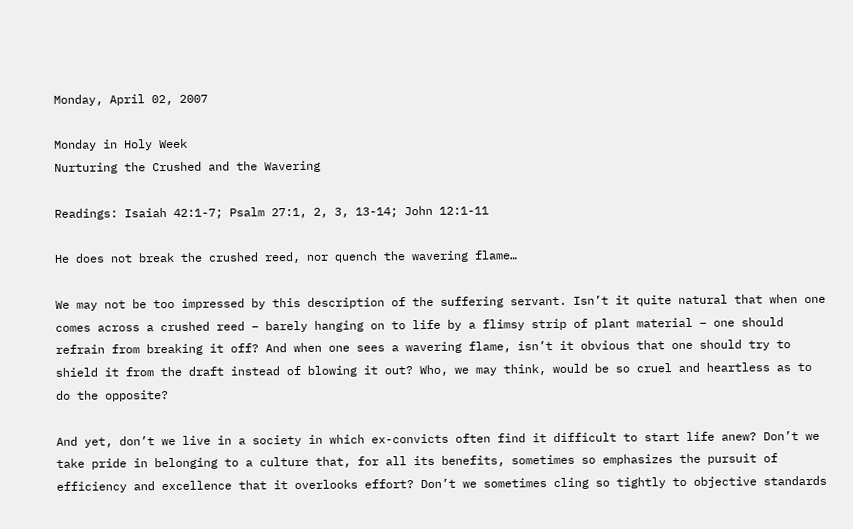Monday, April 02, 2007

Monday in Holy Week
Nurturing the Crushed and the Wavering

Readings: Isaiah 42:1-7; Psalm 27:1, 2, 3, 13-14; John 12:1-11

He does not break the crushed reed, nor quench the wavering flame…

We may not be too impressed by this description of the suffering servant. Isn’t it quite natural that when one comes across a crushed reed – barely hanging on to life by a flimsy strip of plant material – one should refrain from breaking it off? And when one sees a wavering flame, isn’t it obvious that one should try to shield it from the draft instead of blowing it out? Who, we may think, would be so cruel and heartless as to do the opposite?

And yet, don’t we live in a society in which ex-convicts often find it difficult to start life anew? Don’t we take pride in belonging to a culture that, for all its benefits, sometimes so emphasizes the pursuit of efficiency and excellence that it overlooks effort? Don’t we sometimes cling so tightly to objective standards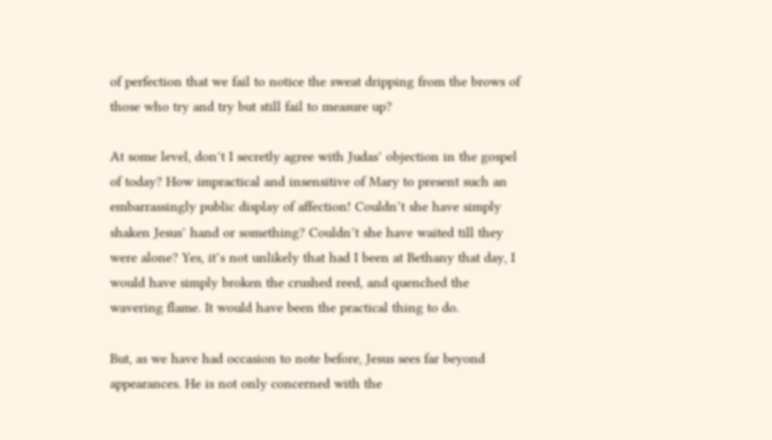of perfection that we fail to notice the sweat dripping from the brows of those who try and try but still fail to measure up?

At some level, don’t I secretly agree with Judas’ objection in the gospel of today? How impractical and insensitive of Mary to present such an embarrassingly public display of affection! Couldn’t she have simply shaken Jesus’ hand or something? Couldn’t she have waited till they were alone? Yes, it’s not unlikely that had I been at Bethany that day, I would have simply broken the crushed reed, and quenched the wavering flame. It would have been the practical thing to do.

But, as we have had occasion to note before, Jesus sees far beyond appearances. He is not only concerned with the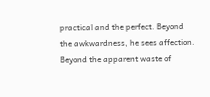practical and the perfect. Beyond the awkwardness, he sees affection. Beyond the apparent waste of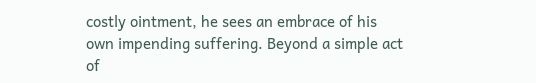costly ointment, he sees an embrace of his own impending suffering. Beyond a simple act of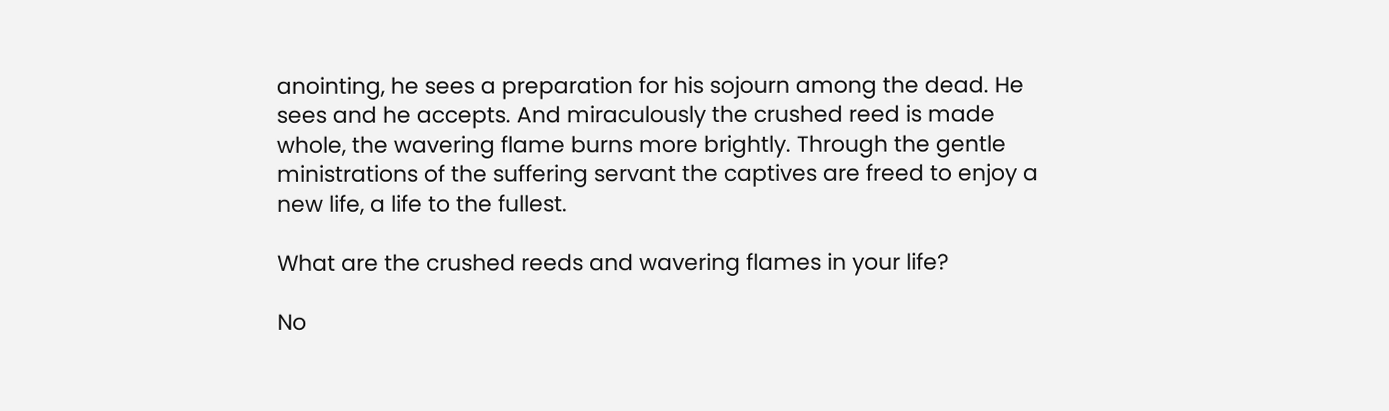anointing, he sees a preparation for his sojourn among the dead. He sees and he accepts. And miraculously the crushed reed is made whole, the wavering flame burns more brightly. Through the gentle ministrations of the suffering servant the captives are freed to enjoy a new life, a life to the fullest.

What are the crushed reeds and wavering flames in your life?

No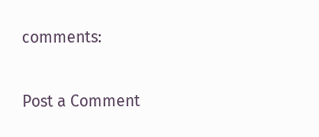comments:

Post a Comment